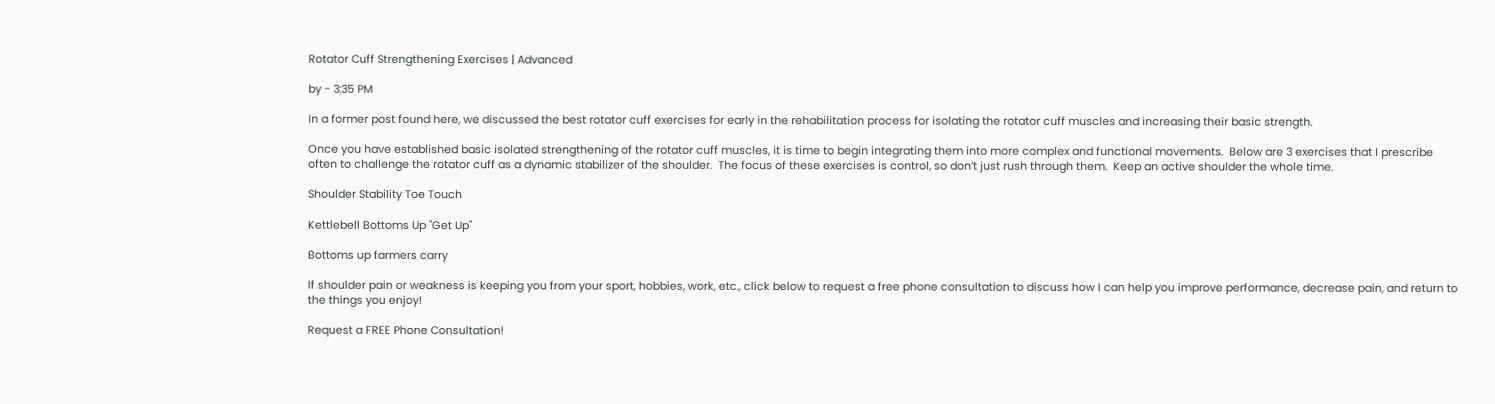Rotator Cuff Strengthening Exercises | Advanced

by - 3:35 PM

In a former post found here, we discussed the best rotator cuff exercises for early in the rehabilitation process for isolating the rotator cuff muscles and increasing their basic strength.

Once you have established basic isolated strengthening of the rotator cuff muscles, it is time to begin integrating them into more complex and functional movements.  Below are 3 exercises that I prescribe often to challenge the rotator cuff as a dynamic stabilizer of the shoulder.  The focus of these exercises is control, so don’t just rush through them.  Keep an active shoulder the whole time.

Shoulder Stability Toe Touch

Kettlebell Bottoms Up "Get Up"

Bottoms up farmers carry

If shoulder pain or weakness is keeping you from your sport, hobbies, work, etc., click below to request a free phone consultation to discuss how I can help you improve performance, decrease pain, and return to the things you enjoy!

Request a FREE Phone Consultation!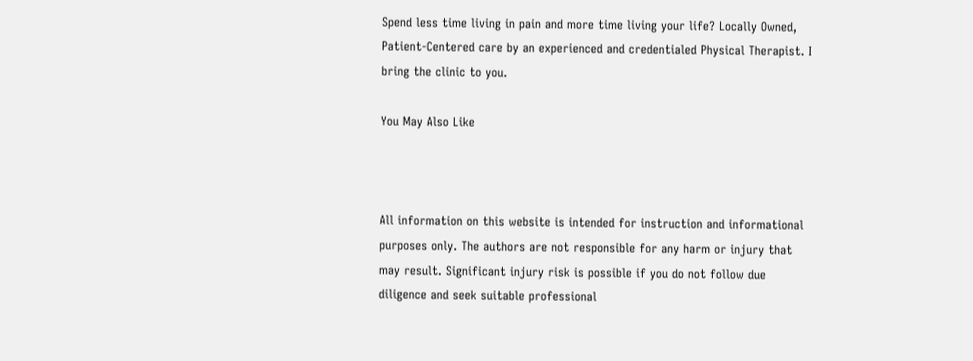Spend less time living in pain and more time living your life? Locally Owned, Patient-Centered care by an experienced and credentialed Physical Therapist. I bring the clinic to you.

You May Also Like



All information on this website is intended for instruction and informational purposes only. The authors are not responsible for any harm or injury that may result. Significant injury risk is possible if you do not follow due diligence and seek suitable professional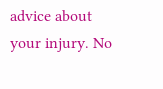advice about your injury. No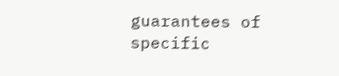guarantees of specific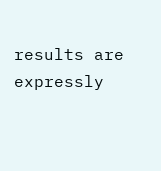results are expressly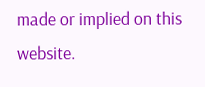made or implied on this website.